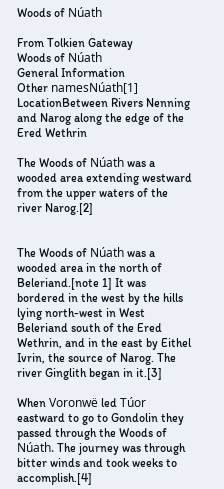Woods of Núath

From Tolkien Gateway
Woods of Núath
General Information
Other namesNúath[1]
LocationBetween Rivers Nenning and Narog along the edge of the Ered Wethrin

The Woods of Núath was a wooded area extending westward from the upper waters of the river Narog.[2]


The Woods of Núath was a wooded area in the north of Beleriand.[note 1] It was bordered in the west by the hills lying north-west in West Beleriand south of the Ered Wethrin, and in the east by Eithel Ivrin, the source of Narog. The river Ginglith began in it.[3]

When Voronwë led Túor eastward to go to Gondolin they passed through the Woods of Núath. The journey was through bitter winds and took weeks to accomplish.[4]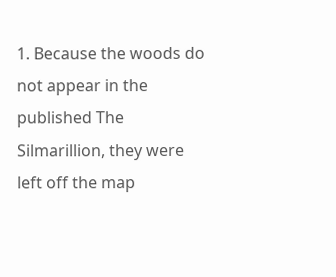1. Because the woods do not appear in the published The Silmarillion, they were left off the map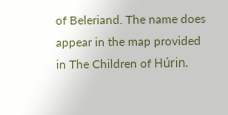of Beleriand. The name does appear in the map provided in The Children of Húrin.